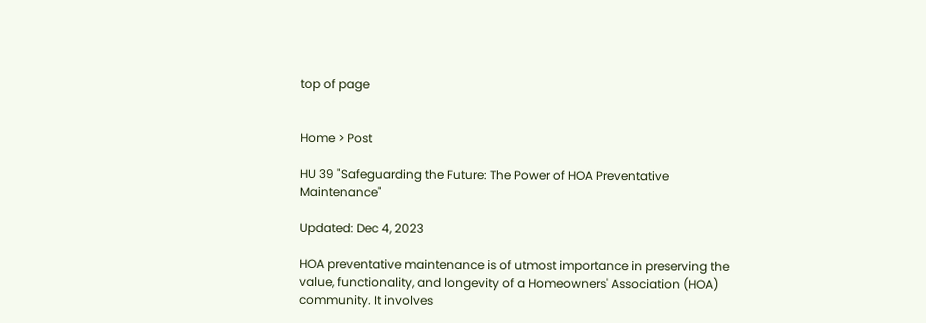top of page


Home > Post

HU 39 "Safeguarding the Future: The Power of HOA Preventative Maintenance"

Updated: Dec 4, 2023

HOA preventative maintenance is of utmost importance in preserving the value, functionality, and longevity of a Homeowners' Association (HOA) community. It involves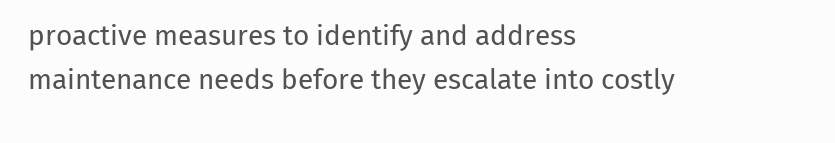proactive measures to identify and address maintenance needs before they escalate into costly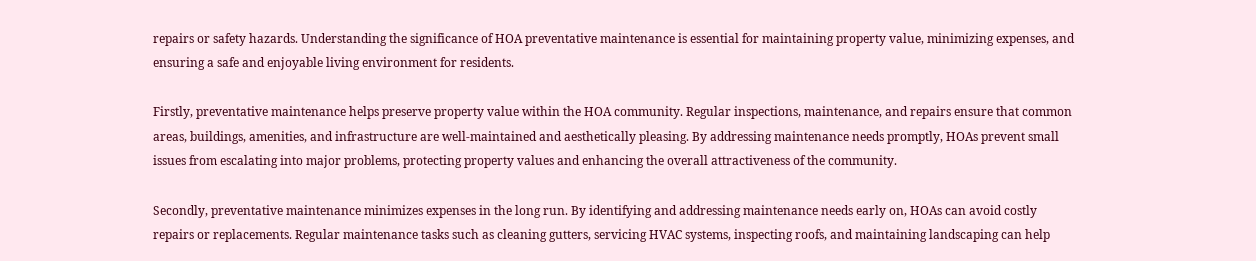repairs or safety hazards. Understanding the significance of HOA preventative maintenance is essential for maintaining property value, minimizing expenses, and ensuring a safe and enjoyable living environment for residents.

Firstly, preventative maintenance helps preserve property value within the HOA community. Regular inspections, maintenance, and repairs ensure that common areas, buildings, amenities, and infrastructure are well-maintained and aesthetically pleasing. By addressing maintenance needs promptly, HOAs prevent small issues from escalating into major problems, protecting property values and enhancing the overall attractiveness of the community.

Secondly, preventative maintenance minimizes expenses in the long run. By identifying and addressing maintenance needs early on, HOAs can avoid costly repairs or replacements. Regular maintenance tasks such as cleaning gutters, servicing HVAC systems, inspecting roofs, and maintaining landscaping can help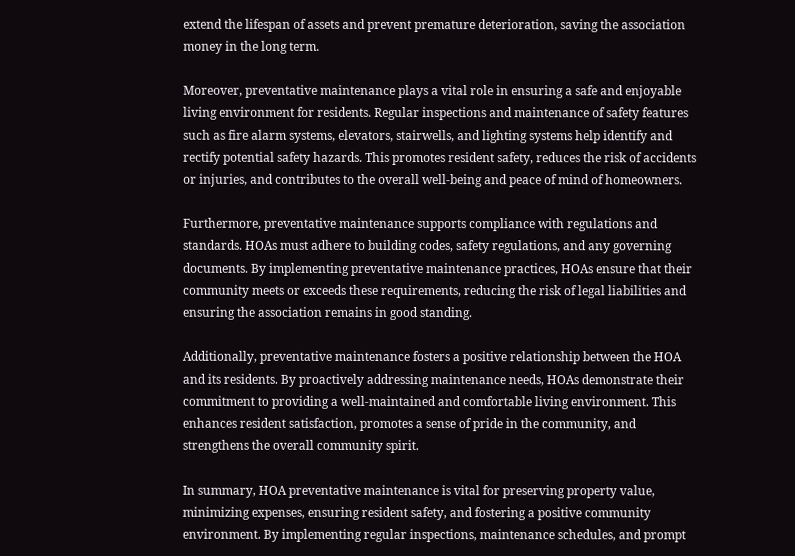extend the lifespan of assets and prevent premature deterioration, saving the association money in the long term.

Moreover, preventative maintenance plays a vital role in ensuring a safe and enjoyable living environment for residents. Regular inspections and maintenance of safety features such as fire alarm systems, elevators, stairwells, and lighting systems help identify and rectify potential safety hazards. This promotes resident safety, reduces the risk of accidents or injuries, and contributes to the overall well-being and peace of mind of homeowners.

Furthermore, preventative maintenance supports compliance with regulations and standards. HOAs must adhere to building codes, safety regulations, and any governing documents. By implementing preventative maintenance practices, HOAs ensure that their community meets or exceeds these requirements, reducing the risk of legal liabilities and ensuring the association remains in good standing.

Additionally, preventative maintenance fosters a positive relationship between the HOA and its residents. By proactively addressing maintenance needs, HOAs demonstrate their commitment to providing a well-maintained and comfortable living environment. This enhances resident satisfaction, promotes a sense of pride in the community, and strengthens the overall community spirit.

In summary, HOA preventative maintenance is vital for preserving property value, minimizing expenses, ensuring resident safety, and fostering a positive community environment. By implementing regular inspections, maintenance schedules, and prompt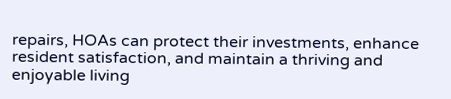repairs, HOAs can protect their investments, enhance resident satisfaction, and maintain a thriving and enjoyable living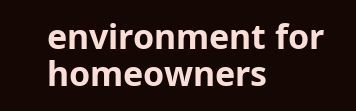environment for homeowners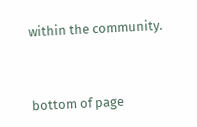within the community.



bottom of page